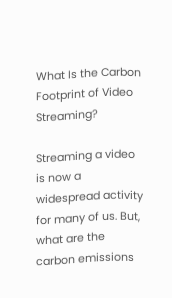What Is the Carbon Footprint of Video Streaming?

Streaming a video is now a widespread activity for many of us. But, what are the carbon emissions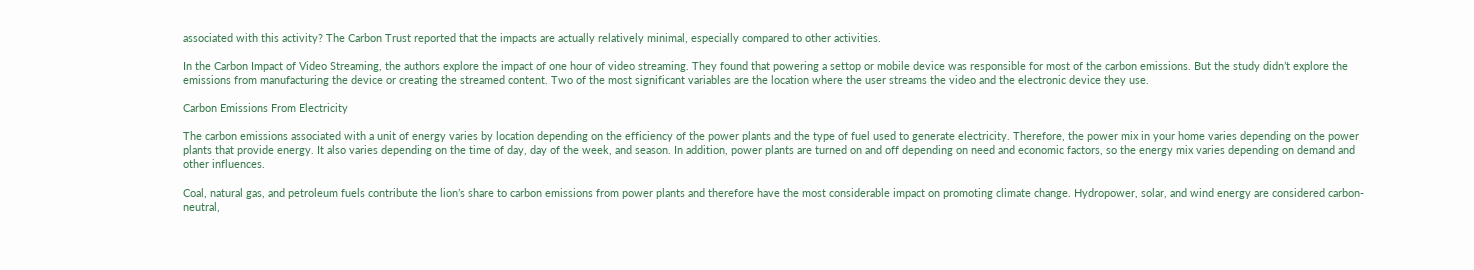associated with this activity? The Carbon Trust reported that the impacts are actually relatively minimal, especially compared to other activities.

In the Carbon Impact of Video Streaming, the authors explore the impact of one hour of video streaming. They found that powering a settop or mobile device was responsible for most of the carbon emissions. But the study didn’t explore the emissions from manufacturing the device or creating the streamed content. Two of the most significant variables are the location where the user streams the video and the electronic device they use.

Carbon Emissions From Electricity

The carbon emissions associated with a unit of energy varies by location depending on the efficiency of the power plants and the type of fuel used to generate electricity. Therefore, the power mix in your home varies depending on the power plants that provide energy. It also varies depending on the time of day, day of the week, and season. In addition, power plants are turned on and off depending on need and economic factors, so the energy mix varies depending on demand and other influences.

Coal, natural gas, and petroleum fuels contribute the lion’s share to carbon emissions from power plants and therefore have the most considerable impact on promoting climate change. Hydropower, solar, and wind energy are considered carbon-neutral,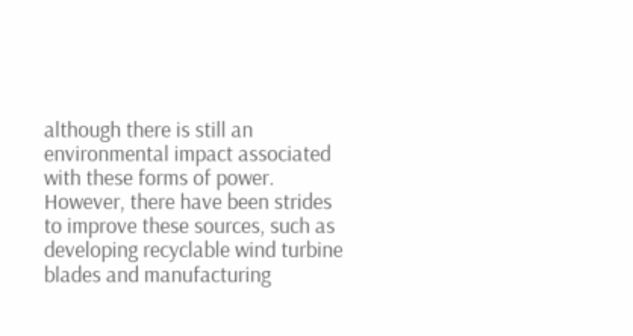although there is still an environmental impact associated with these forms of power. However, there have been strides to improve these sources, such as developing recyclable wind turbine blades and manufacturing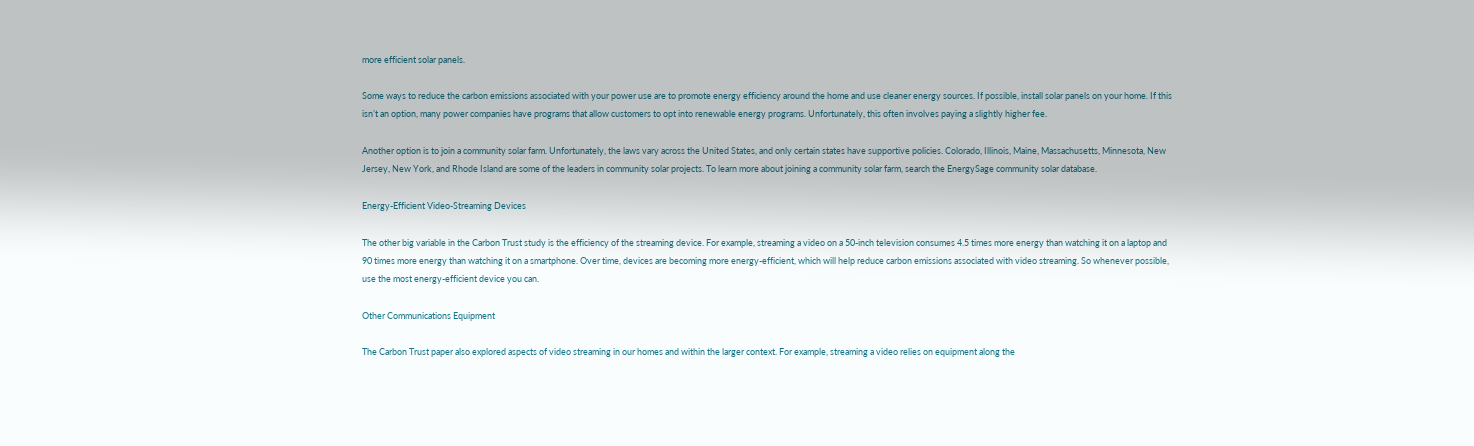more efficient solar panels.

Some ways to reduce the carbon emissions associated with your power use are to promote energy efficiency around the home and use cleaner energy sources. If possible, install solar panels on your home. If this isn’t an option, many power companies have programs that allow customers to opt into renewable energy programs. Unfortunately, this often involves paying a slightly higher fee.

Another option is to join a community solar farm. Unfortunately, the laws vary across the United States, and only certain states have supportive policies. Colorado, Illinois, Maine, Massachusetts, Minnesota, New Jersey, New York, and Rhode Island are some of the leaders in community solar projects. To learn more about joining a community solar farm, search the EnergySage community solar database.

Energy-Efficient Video-Streaming Devices

The other big variable in the Carbon Trust study is the efficiency of the streaming device. For example, streaming a video on a 50-inch television consumes 4.5 times more energy than watching it on a laptop and 90 times more energy than watching it on a smartphone. Over time, devices are becoming more energy-efficient, which will help reduce carbon emissions associated with video streaming. So whenever possible, use the most energy-efficient device you can.

Other Communications Equipment

The Carbon Trust paper also explored aspects of video streaming in our homes and within the larger context. For example, streaming a video relies on equipment along the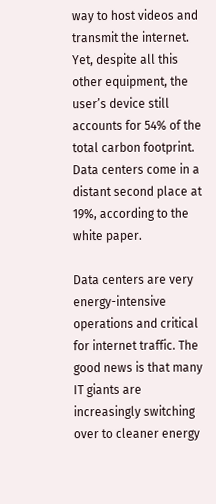way to host videos and transmit the internet. Yet, despite all this other equipment, the user’s device still accounts for 54% of the total carbon footprint. Data centers come in a distant second place at 19%, according to the white paper.

Data centers are very energy-intensive operations and critical for internet traffic. The good news is that many IT giants are increasingly switching over to cleaner energy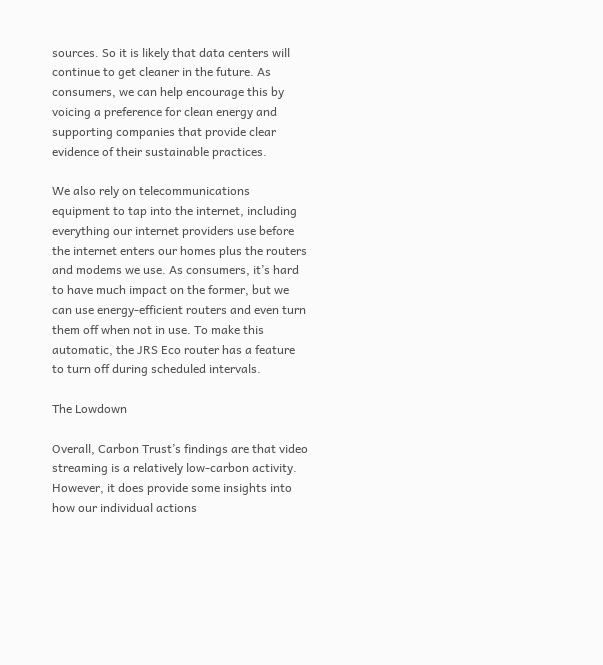sources. So it is likely that data centers will continue to get cleaner in the future. As consumers, we can help encourage this by voicing a preference for clean energy and supporting companies that provide clear evidence of their sustainable practices.

We also rely on telecommunications equipment to tap into the internet, including everything our internet providers use before the internet enters our homes plus the routers and modems we use. As consumers, it’s hard to have much impact on the former, but we can use energy-efficient routers and even turn them off when not in use. To make this automatic, the JRS Eco router has a feature to turn off during scheduled intervals.

The Lowdown

Overall, Carbon Trust’s findings are that video streaming is a relatively low-carbon activity. However, it does provide some insights into how our individual actions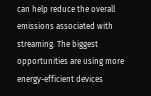can help reduce the overall emissions associated with streaming. The biggest opportunities are using more energy-efficient devices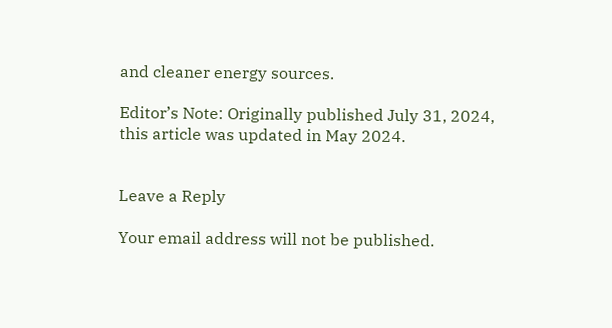and cleaner energy sources.

Editor’s Note: Originally published July 31, 2024, this article was updated in May 2024.


Leave a Reply

Your email address will not be published.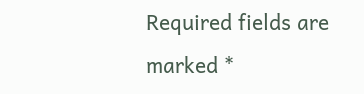Required fields are marked *